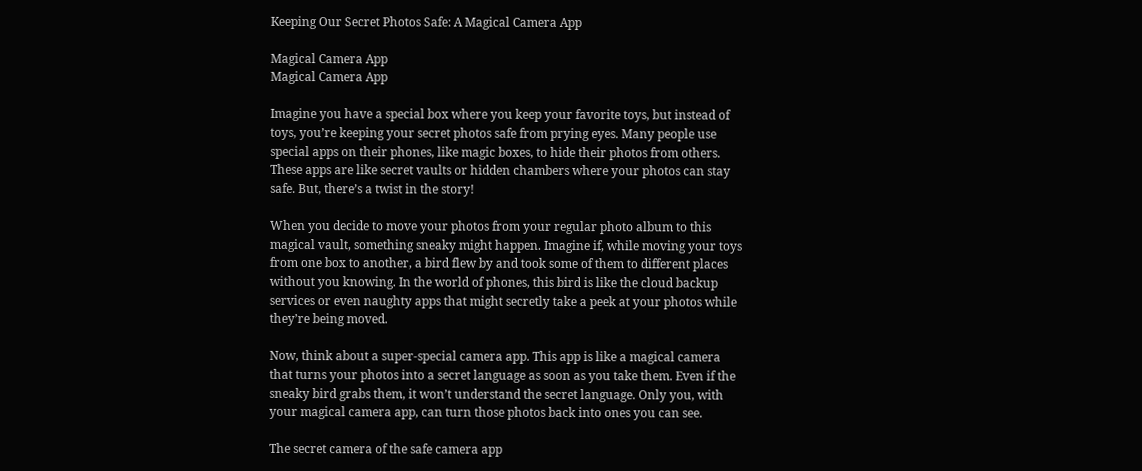Keeping Our Secret Photos Safe: A Magical Camera App

Magical Camera App
Magical Camera App

Imagine you have a special box where you keep your favorite toys, but instead of toys, you’re keeping your secret photos safe from prying eyes. Many people use special apps on their phones, like magic boxes, to hide their photos from others. These apps are like secret vaults or hidden chambers where your photos can stay safe. But, there’s a twist in the story!

When you decide to move your photos from your regular photo album to this magical vault, something sneaky might happen. Imagine if, while moving your toys from one box to another, a bird flew by and took some of them to different places without you knowing. In the world of phones, this bird is like the cloud backup services or even naughty apps that might secretly take a peek at your photos while they’re being moved.

Now, think about a super-special camera app. This app is like a magical camera that turns your photos into a secret language as soon as you take them. Even if the sneaky bird grabs them, it won’t understand the secret language. Only you, with your magical camera app, can turn those photos back into ones you can see.

The secret camera of the safe camera app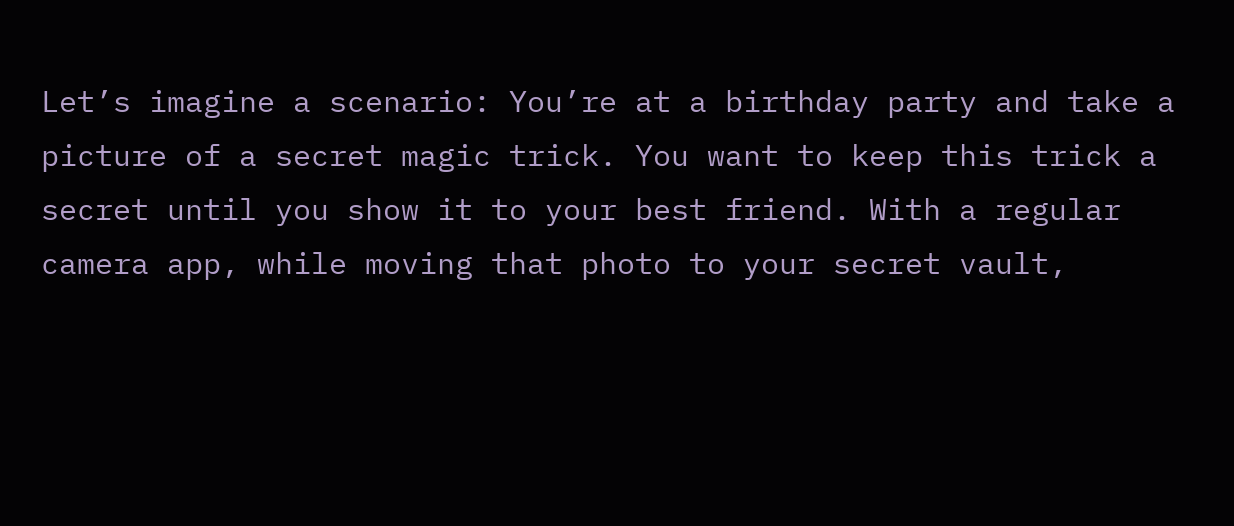Let’s imagine a scenario: You’re at a birthday party and take a picture of a secret magic trick. You want to keep this trick a secret until you show it to your best friend. With a regular camera app, while moving that photo to your secret vault,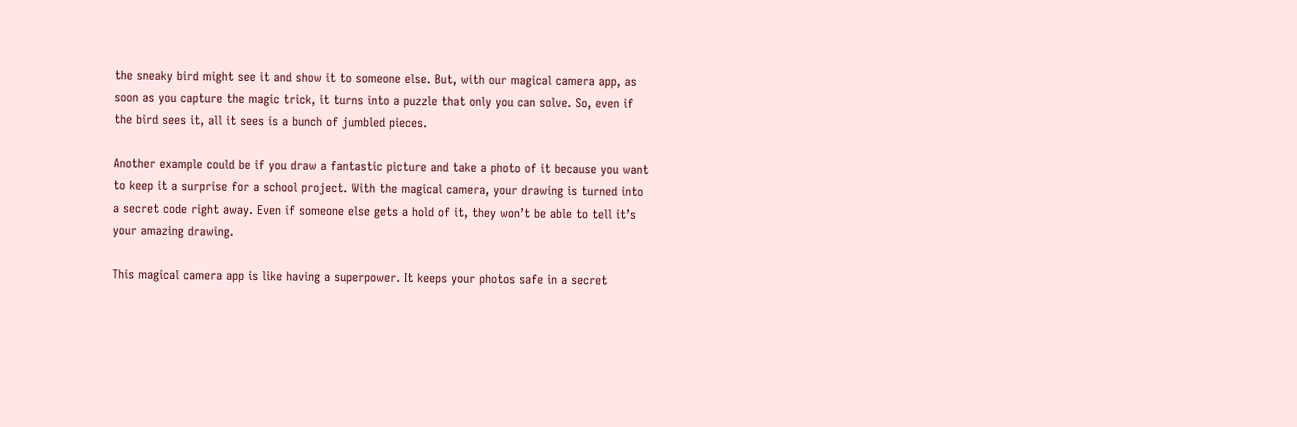the sneaky bird might see it and show it to someone else. But, with our magical camera app, as soon as you capture the magic trick, it turns into a puzzle that only you can solve. So, even if the bird sees it, all it sees is a bunch of jumbled pieces.

Another example could be if you draw a fantastic picture and take a photo of it because you want to keep it a surprise for a school project. With the magical camera, your drawing is turned into a secret code right away. Even if someone else gets a hold of it, they won’t be able to tell it’s your amazing drawing.

This magical camera app is like having a superpower. It keeps your photos safe in a secret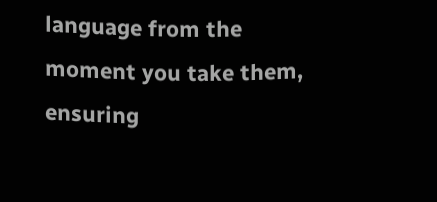language from the moment you take them, ensuring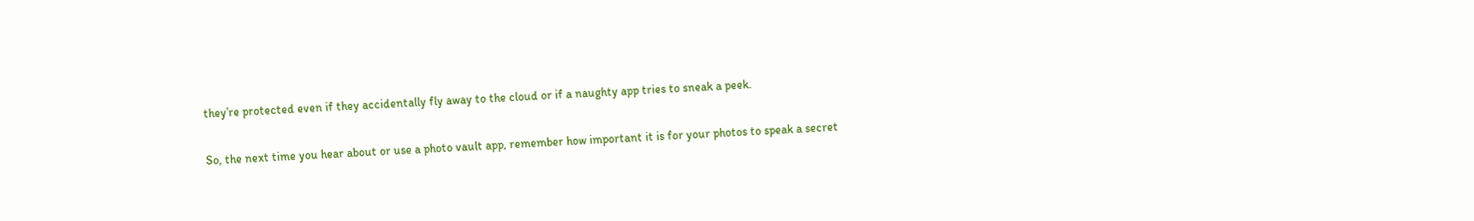they’re protected even if they accidentally fly away to the cloud or if a naughty app tries to sneak a peek.

So, the next time you hear about or use a photo vault app, remember how important it is for your photos to speak a secret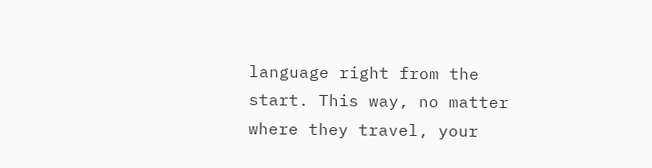language right from the start. This way, no matter where they travel, your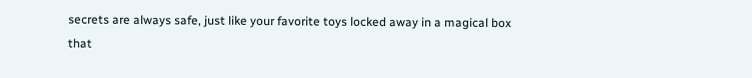secrets are always safe, just like your favorite toys locked away in a magical box that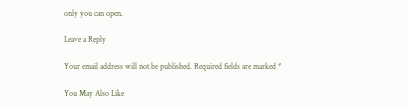only you can open.

Leave a Reply

Your email address will not be published. Required fields are marked *

You May Also Like